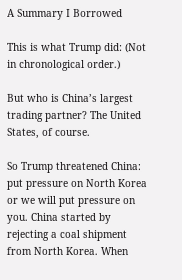A Summary I Borrowed

This is what Trump did: (Not in chronological order.)

But who is China’s largest trading partner? The United States, of course.

So Trump threatened China: put pressure on North Korea or we will put pressure on you. China started by rejecting a coal shipment from North Korea. When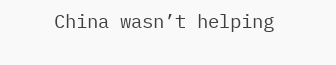China wasn’t helping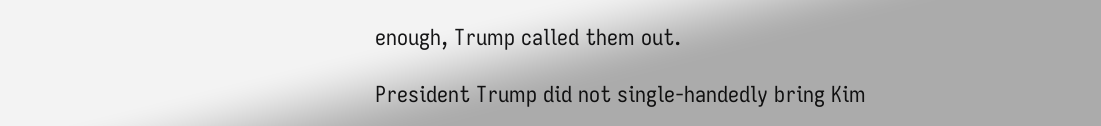enough, Trump called them out.

President Trump did not single-handedly bring Kim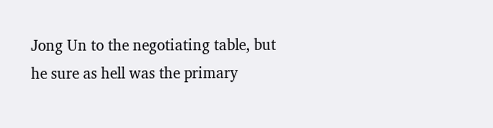Jong Un to the negotiating table, but he sure as hell was the primary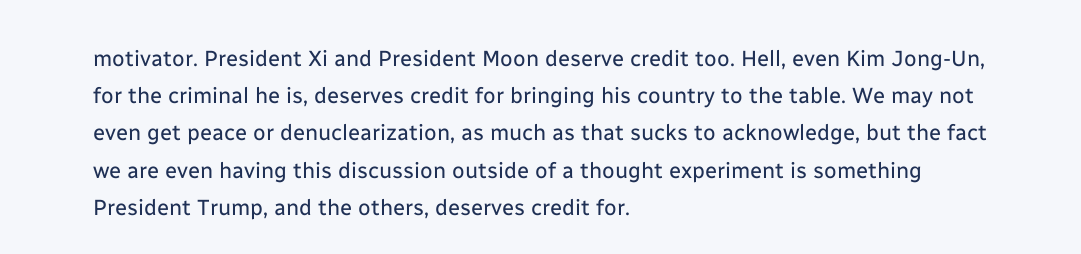motivator. President Xi and President Moon deserve credit too. Hell, even Kim Jong-Un, for the criminal he is, deserves credit for bringing his country to the table. We may not even get peace or denuclearization, as much as that sucks to acknowledge, but the fact we are even having this discussion outside of a thought experiment is something President Trump, and the others, deserves credit for.